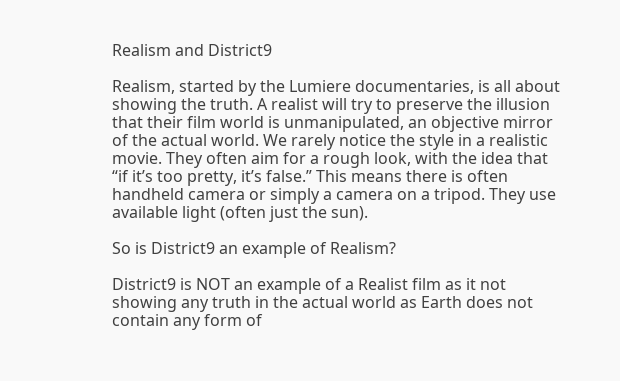Realism and District9

Realism, started by the Lumiere documentaries, is all about showing the truth. A realist will try to preserve the illusion that their film world is unmanipulated, an objective mirror of the actual world. We rarely notice the style in a realistic movie. They often aim for a rough look, with the idea that “if it’s too pretty, it’s false.” This means there is often handheld camera or simply a camera on a tripod. They use available light (often just the sun).

So is District9 an example of Realism?

District9 is NOT an example of a Realist film as it not showing any truth in the actual world as Earth does not contain any form of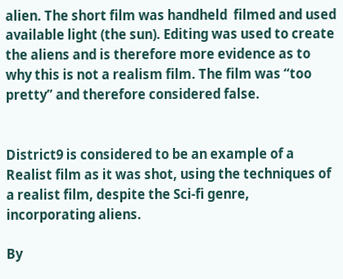alien. The short film was handheld  filmed and used available light (the sun). Editing was used to create the aliens and is therefore more evidence as to why this is not a realism film. The film was “too pretty” and therefore considered false.


District9 is considered to be an example of a Realist film as it was shot, using the techniques of a realist film, despite the Sci-fi genre, incorporating aliens.

By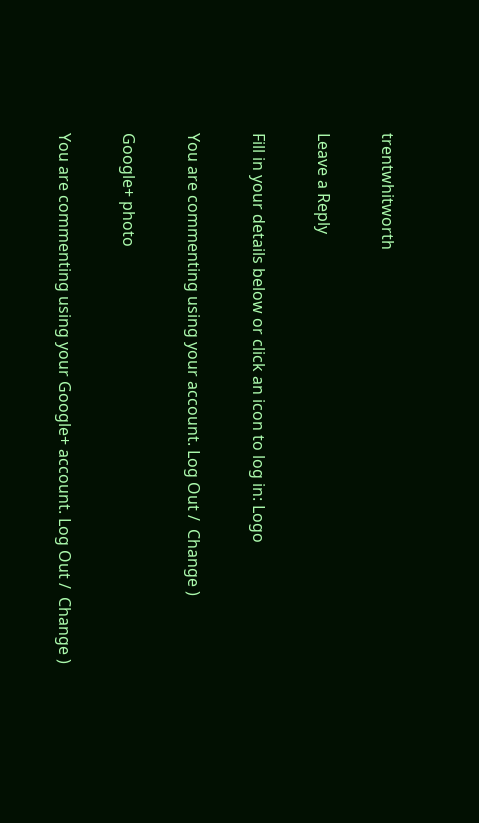trentwhitworth

Leave a Reply

Fill in your details below or click an icon to log in: Logo

You are commenting using your account. Log Out /  Change )

Google+ photo

You are commenting using your Google+ account. Log Out /  Change )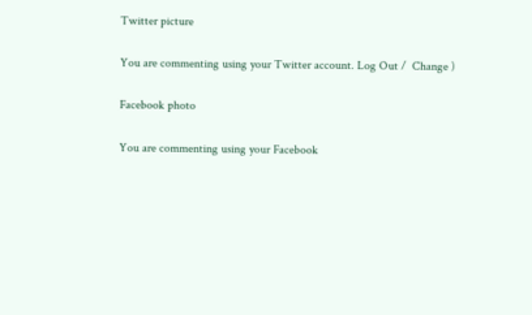Twitter picture

You are commenting using your Twitter account. Log Out /  Change )

Facebook photo

You are commenting using your Facebook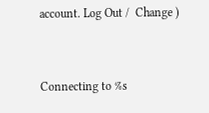account. Log Out /  Change )


Connecting to %s